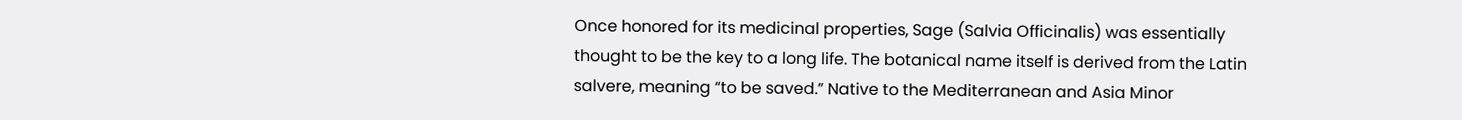Once honored for its medicinal properties, Sage (Salvia Officinalis) was essentially thought to be the key to a long life. The botanical name itself is derived from the Latin salvere, meaning “to be saved.” Native to the Mediterranean and Asia Minor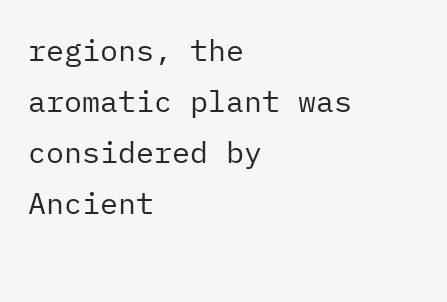regions, the aromatic plant was considered by Ancient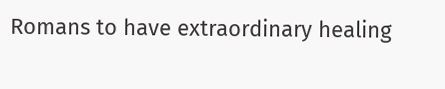Romans to have extraordinary healing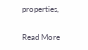properties,

Read More